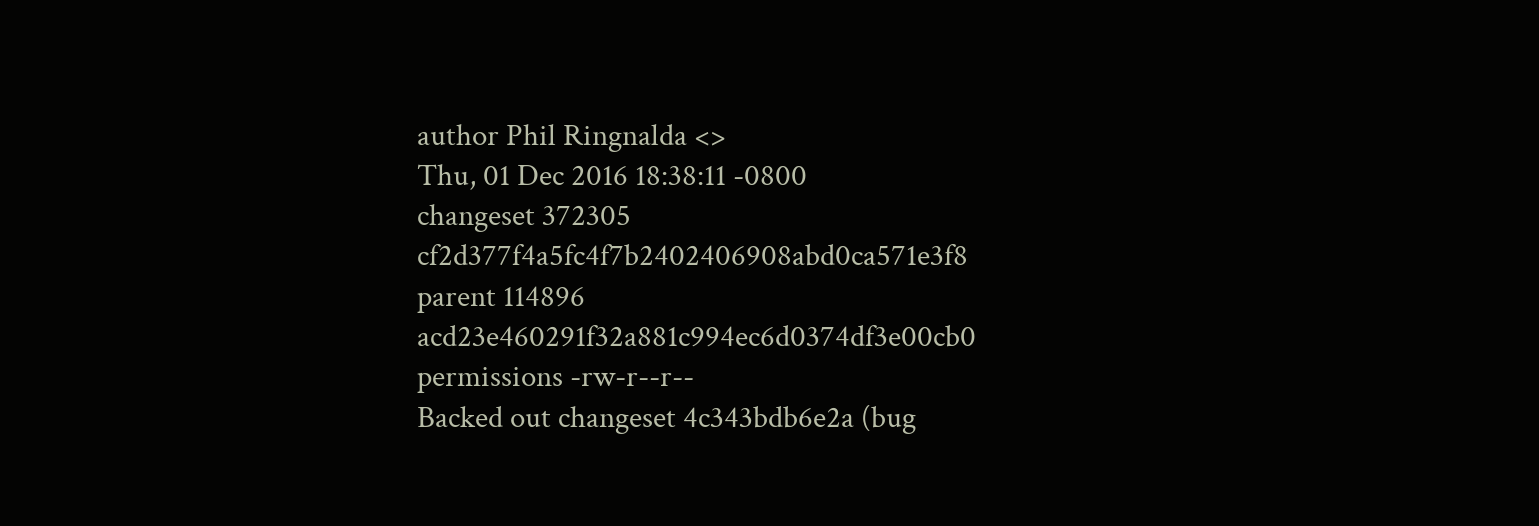author Phil Ringnalda <>
Thu, 01 Dec 2016 18:38:11 -0800
changeset 372305 cf2d377f4a5fc4f7b2402406908abd0ca571e3f8
parent 114896 acd23e460291f32a881c994ec6d0374df3e00cb0
permissions -rw-r--r--
Backed out changeset 4c343bdb6e2a (bug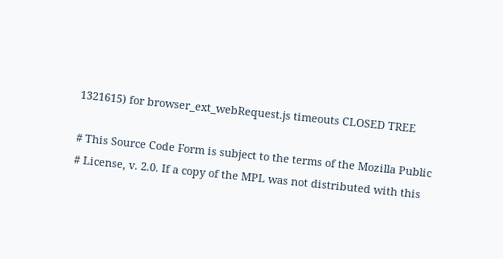1321615) for browser_ext_webRequest.js timeouts CLOSED TREE

# This Source Code Form is subject to the terms of the Mozilla Public
# License, v. 2.0. If a copy of the MPL was not distributed with this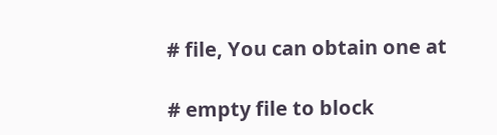# file, You can obtain one at

# empty file to block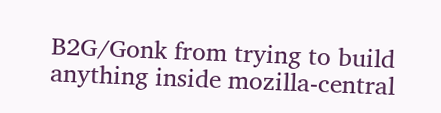B2G/Gonk from trying to build anything inside mozilla-central